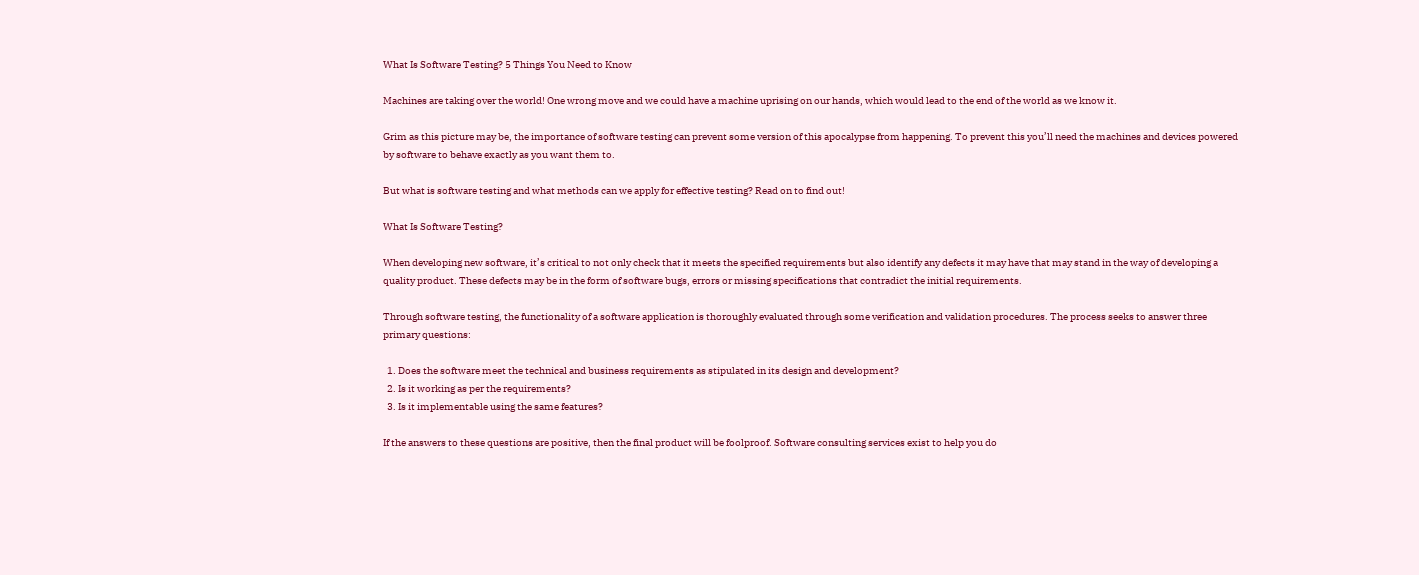What Is Software Testing? 5 Things You Need to Know

Machines are taking over the world! One wrong move and we could have a machine uprising on our hands, which would lead to the end of the world as we know it.

Grim as this picture may be, the importance of software testing can prevent some version of this apocalypse from happening. To prevent this you’ll need the machines and devices powered by software to behave exactly as you want them to.

But what is software testing and what methods can we apply for effective testing? Read on to find out!

What Is Software Testing?

When developing new software, it’s critical to not only check that it meets the specified requirements but also identify any defects it may have that may stand in the way of developing a quality product. These defects may be in the form of software bugs, errors or missing specifications that contradict the initial requirements.

Through software testing, the functionality of a software application is thoroughly evaluated through some verification and validation procedures. The process seeks to answer three primary questions:

  1. Does the software meet the technical and business requirements as stipulated in its design and development?
  2. Is it working as per the requirements?
  3. Is it implementable using the same features?

If the answers to these questions are positive, then the final product will be foolproof. Software consulting services exist to help you do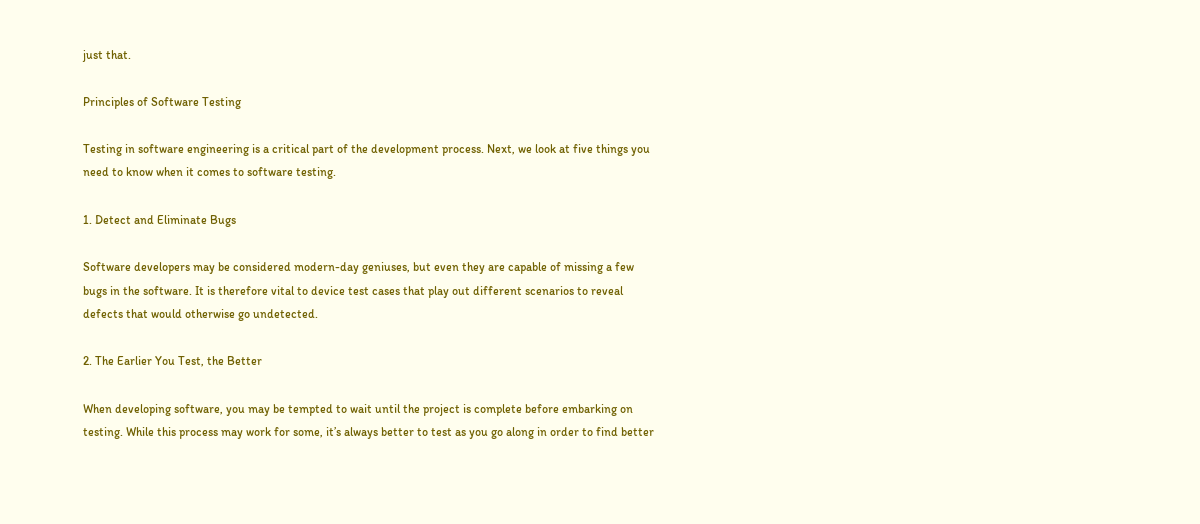just that.

Principles of Software Testing

Testing in software engineering is a critical part of the development process. Next, we look at five things you need to know when it comes to software testing.

1. Detect and Eliminate Bugs

Software developers may be considered modern-day geniuses, but even they are capable of missing a few bugs in the software. It is therefore vital to device test cases that play out different scenarios to reveal defects that would otherwise go undetected.

2. The Earlier You Test, the Better

When developing software, you may be tempted to wait until the project is complete before embarking on testing. While this process may work for some, it’s always better to test as you go along in order to find better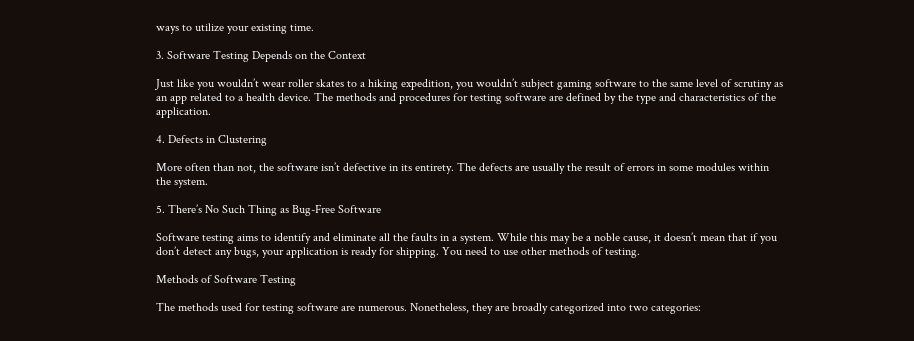ways to utilize your existing time.

3. Software Testing Depends on the Context

Just like you wouldn’t wear roller skates to a hiking expedition, you wouldn’t subject gaming software to the same level of scrutiny as an app related to a health device. The methods and procedures for testing software are defined by the type and characteristics of the application.

4. Defects in Clustering

More often than not, the software isn’t defective in its entirety. The defects are usually the result of errors in some modules within the system.

5. There’s No Such Thing as Bug-Free Software

Software testing aims to identify and eliminate all the faults in a system. While this may be a noble cause, it doesn’t mean that if you don’t detect any bugs, your application is ready for shipping. You need to use other methods of testing.

Methods of Software Testing

The methods used for testing software are numerous. Nonetheless, they are broadly categorized into two categories: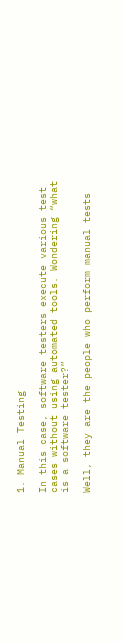1. Manual Testing

In this case, software testers execute various test cases without using automated tools. Wondering “what is a software tester?”

Well, they are the people who perform manual tests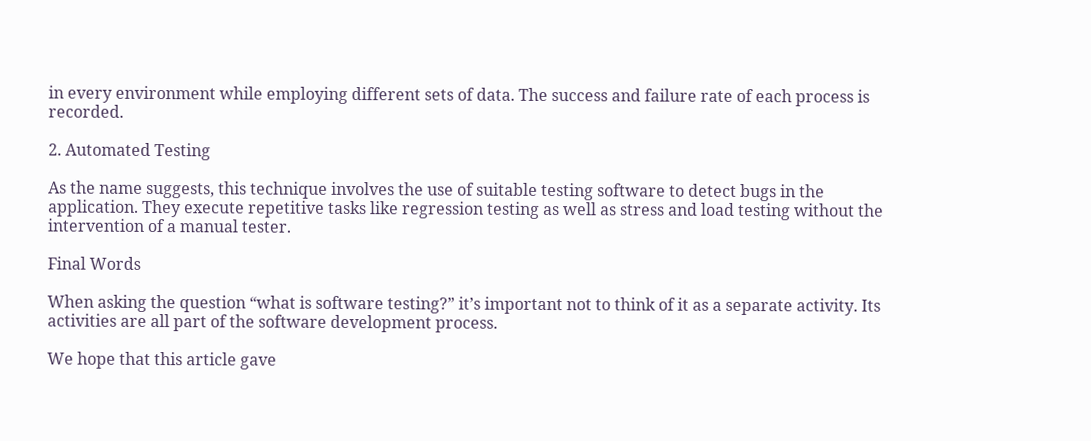in every environment while employing different sets of data. The success and failure rate of each process is recorded.

2. Automated Testing

As the name suggests, this technique involves the use of suitable testing software to detect bugs in the application. They execute repetitive tasks like regression testing as well as stress and load testing without the intervention of a manual tester.

Final Words

When asking the question “what is software testing?” it’s important not to think of it as a separate activity. Its activities are all part of the software development process.

We hope that this article gave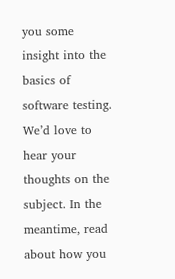you some insight into the basics of software testing. We’d love to hear your thoughts on the subject. In the meantime, read about how you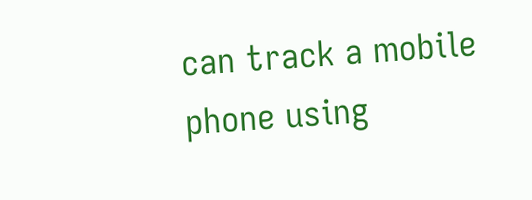can track a mobile phone using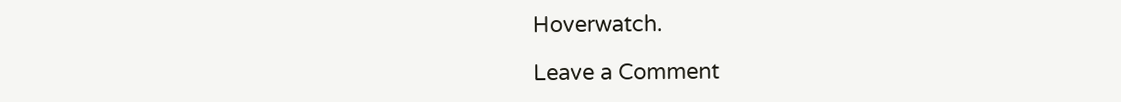Hoverwatch.

Leave a Comment